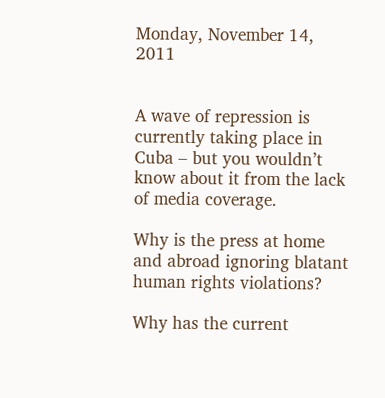Monday, November 14, 2011


A wave of repression is currently taking place in Cuba – but you wouldn’t know about it from the lack of media coverage.

Why is the press at home and abroad ignoring blatant human rights violations?

Why has the current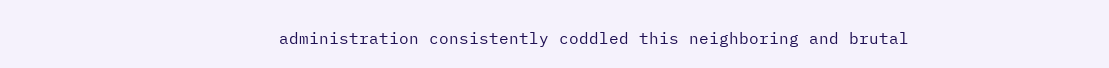administration consistently coddled this neighboring and brutal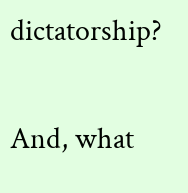dictatorship?

And, what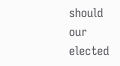should our elected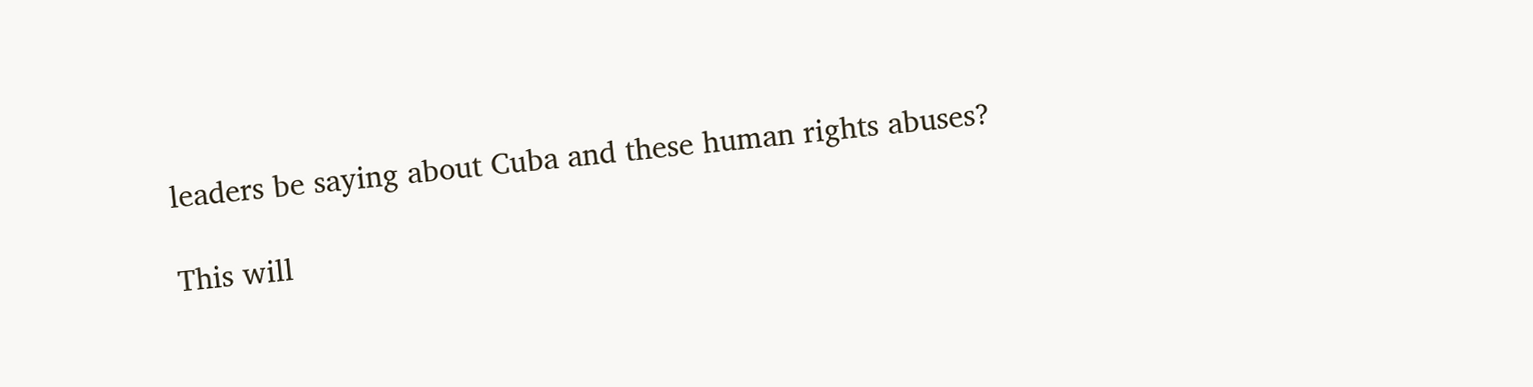leaders be saying about Cuba and these human rights abuses?

This will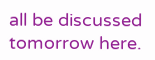all be discussed tomorrow here.